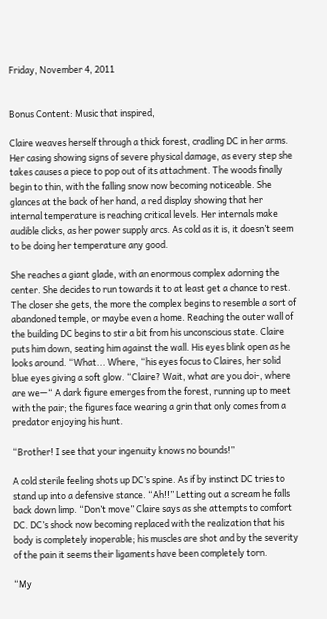Friday, November 4, 2011


Bonus Content: Music that inspired,

Claire weaves herself through a thick forest, cradling DC in her arms. Her casing showing signs of severe physical damage, as every step she takes causes a piece to pop out of its attachment. The woods finally begin to thin, with the falling snow now becoming noticeable. She glances at the back of her hand, a red display showing that her internal temperature is reaching critical levels. Her internals make audible clicks, as her power supply arcs. As cold as it is, it doesn’t seem to be doing her temperature any good.

She reaches a giant glade, with an enormous complex adorning the center. She decides to run towards it to at least get a chance to rest. The closer she gets, the more the complex begins to resemble a sort of abandoned temple, or maybe even a home. Reaching the outer wall of the building DC begins to stir a bit from his unconscious state. Claire puts him down, seating him against the wall. His eyes blink open as he looks around. “What... Where, “his eyes focus to Claires, her solid blue eyes giving a soft glow. “Claire? Wait, what are you doi-, where are we—“ A dark figure emerges from the forest, running up to meet with the pair; the figures face wearing a grin that only comes from a predator enjoying his hunt.

“Brother! I see that your ingenuity knows no bounds!”

A cold sterile feeling shots up DC’s spine. As if by instinct DC tries to stand up into a defensive stance. “Ah!!” Letting out a scream he falls back down limp. “Don’t move” Claire says as she attempts to comfort DC. DC’s shock now becoming replaced with the realization that his body is completely inoperable; his muscles are shot and by the severity of the pain it seems their ligaments have been completely torn.

“My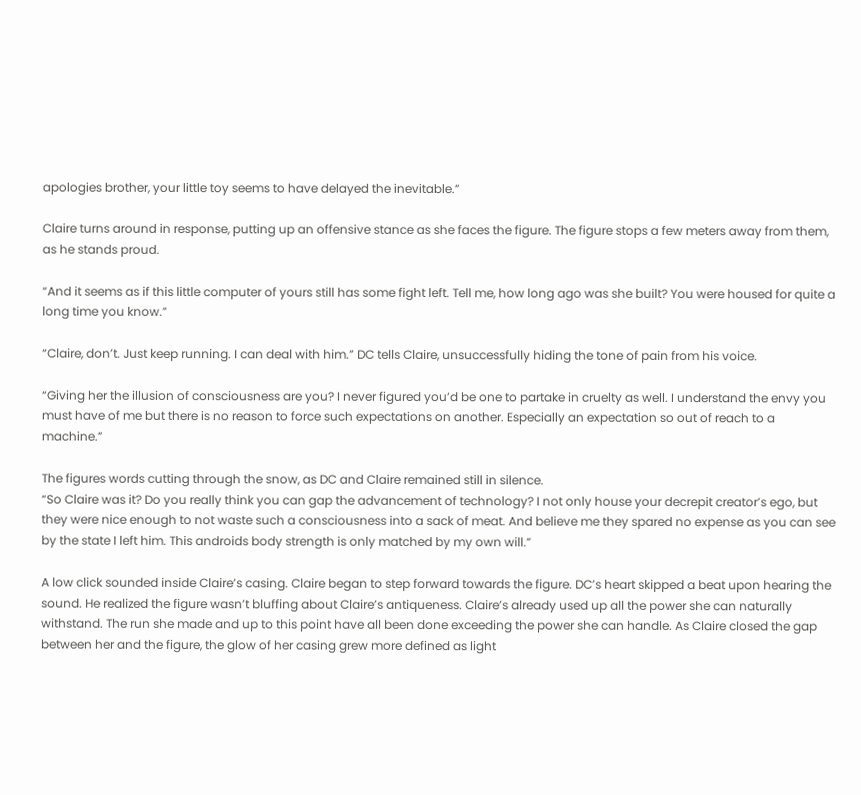apologies brother, your little toy seems to have delayed the inevitable.”

Claire turns around in response, putting up an offensive stance as she faces the figure. The figure stops a few meters away from them, as he stands proud.

“And it seems as if this little computer of yours still has some fight left. Tell me, how long ago was she built? You were housed for quite a long time you know.”

“Claire, don’t. Just keep running. I can deal with him.” DC tells Claire, unsuccessfully hiding the tone of pain from his voice.

“Giving her the illusion of consciousness are you? I never figured you’d be one to partake in cruelty as well. I understand the envy you must have of me but there is no reason to force such expectations on another. Especially an expectation so out of reach to a machine.”

The figures words cutting through the snow, as DC and Claire remained still in silence.
“So Claire was it? Do you really think you can gap the advancement of technology? I not only house your decrepit creator’s ego, but they were nice enough to not waste such a consciousness into a sack of meat. And believe me they spared no expense as you can see by the state I left him. This androids body strength is only matched by my own will.”

A low click sounded inside Claire’s casing. Claire began to step forward towards the figure. DC’s heart skipped a beat upon hearing the sound. He realized the figure wasn’t bluffing about Claire’s antiqueness. Claire’s already used up all the power she can naturally withstand. The run she made and up to this point have all been done exceeding the power she can handle. As Claire closed the gap between her and the figure, the glow of her casing grew more defined as light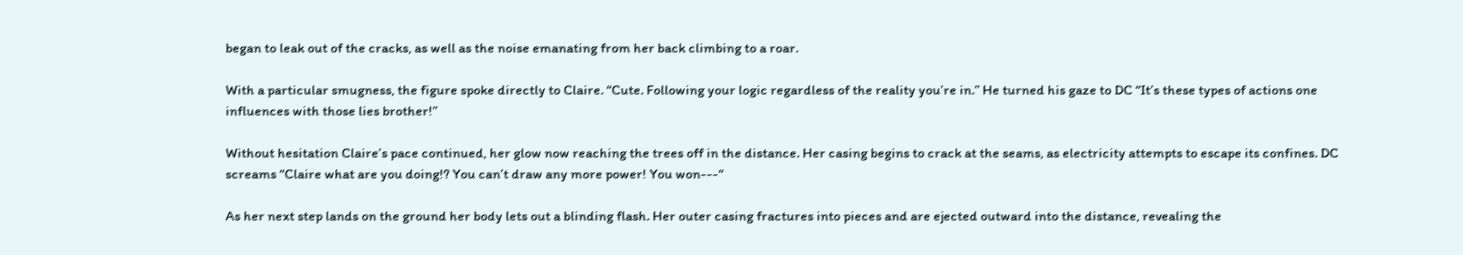began to leak out of the cracks, as well as the noise emanating from her back climbing to a roar.

With a particular smugness, the figure spoke directly to Claire. “Cute. Following your logic regardless of the reality you’re in.” He turned his gaze to DC “It’s these types of actions one influences with those lies brother!”

Without hesitation Claire’s pace continued, her glow now reaching the trees off in the distance. Her casing begins to crack at the seams, as electricity attempts to escape its confines. DC screams “Claire what are you doing!? You can’t draw any more power! You won---“

As her next step lands on the ground her body lets out a blinding flash. Her outer casing fractures into pieces and are ejected outward into the distance, revealing the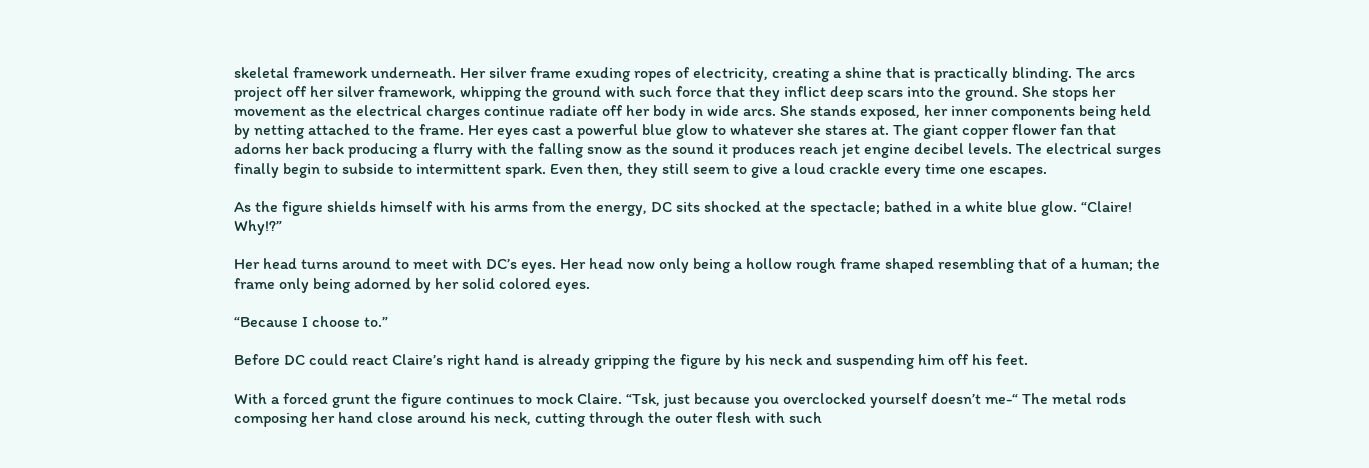skeletal framework underneath. Her silver frame exuding ropes of electricity, creating a shine that is practically blinding. The arcs project off her silver framework, whipping the ground with such force that they inflict deep scars into the ground. She stops her movement as the electrical charges continue radiate off her body in wide arcs. She stands exposed, her inner components being held by netting attached to the frame. Her eyes cast a powerful blue glow to whatever she stares at. The giant copper flower fan that adorns her back producing a flurry with the falling snow as the sound it produces reach jet engine decibel levels. The electrical surges finally begin to subside to intermittent spark. Even then, they still seem to give a loud crackle every time one escapes.

As the figure shields himself with his arms from the energy, DC sits shocked at the spectacle; bathed in a white blue glow. “Claire! Why!?”

Her head turns around to meet with DC’s eyes. Her head now only being a hollow rough frame shaped resembling that of a human; the frame only being adorned by her solid colored eyes.

“Because I choose to.”

Before DC could react Claire’s right hand is already gripping the figure by his neck and suspending him off his feet.

With a forced grunt the figure continues to mock Claire. “Tsk, just because you overclocked yourself doesn’t me-“ The metal rods composing her hand close around his neck, cutting through the outer flesh with such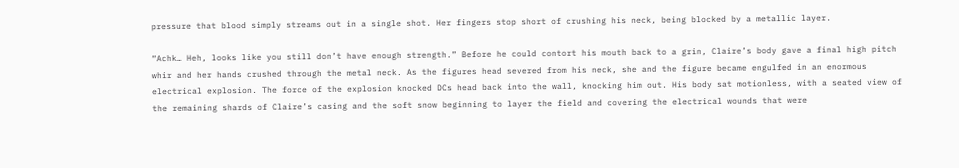pressure that blood simply streams out in a single shot. Her fingers stop short of crushing his neck, being blocked by a metallic layer.

“Achk… Heh, looks like you still don’t have enough strength.” Before he could contort his mouth back to a grin, Claire’s body gave a final high pitch whir and her hands crushed through the metal neck. As the figures head severed from his neck, she and the figure became engulfed in an enormous electrical explosion. The force of the explosion knocked DCs head back into the wall, knocking him out. His body sat motionless, with a seated view of the remaining shards of Claire’s casing and the soft snow beginning to layer the field and covering the electrical wounds that were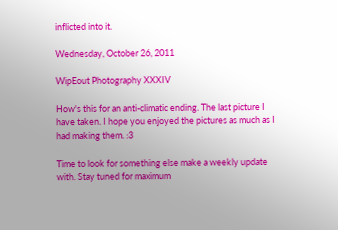inflicted into it.

Wednesday, October 26, 2011

WipEout Photography XXXIV

How's this for an anti-climatic ending. The last picture I have taken. I hope you enjoyed the pictures as much as I had making them. :3

Time to look for something else make a weekly update with. Stay tuned for maximum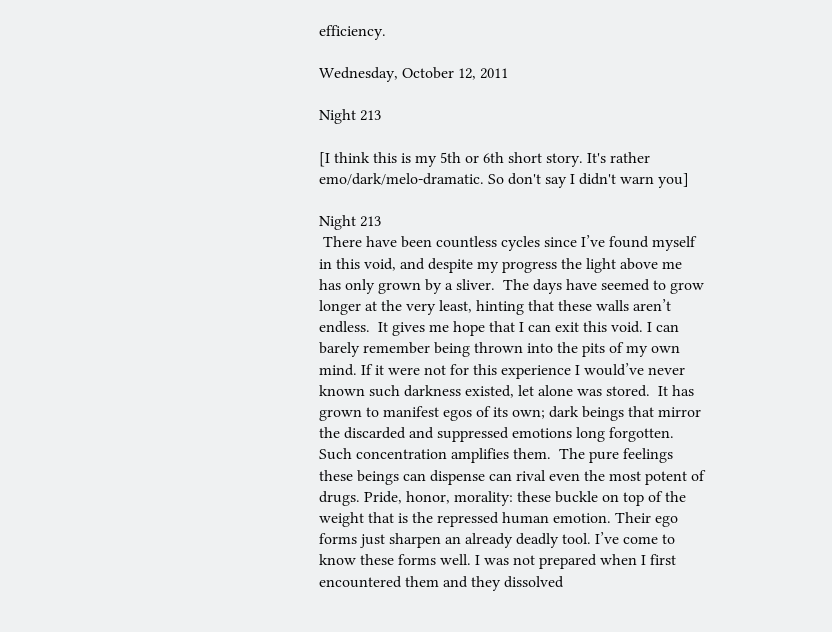efficiency.

Wednesday, October 12, 2011

Night 213

[I think this is my 5th or 6th short story. It's rather emo/dark/melo-dramatic. So don't say I didn't warn you]

Night 213
 There have been countless cycles since I’ve found myself in this void, and despite my progress the light above me has only grown by a sliver.  The days have seemed to grow longer at the very least, hinting that these walls aren’t endless.  It gives me hope that I can exit this void. I can barely remember being thrown into the pits of my own mind. If it were not for this experience I would’ve never known such darkness existed, let alone was stored.  It has grown to manifest egos of its own; dark beings that mirror the discarded and suppressed emotions long forgotten. Such concentration amplifies them.  The pure feelings these beings can dispense can rival even the most potent of drugs. Pride, honor, morality: these buckle on top of the weight that is the repressed human emotion. Their ego forms just sharpen an already deadly tool. I’ve come to know these forms well. I was not prepared when I first encountered them and they dissolved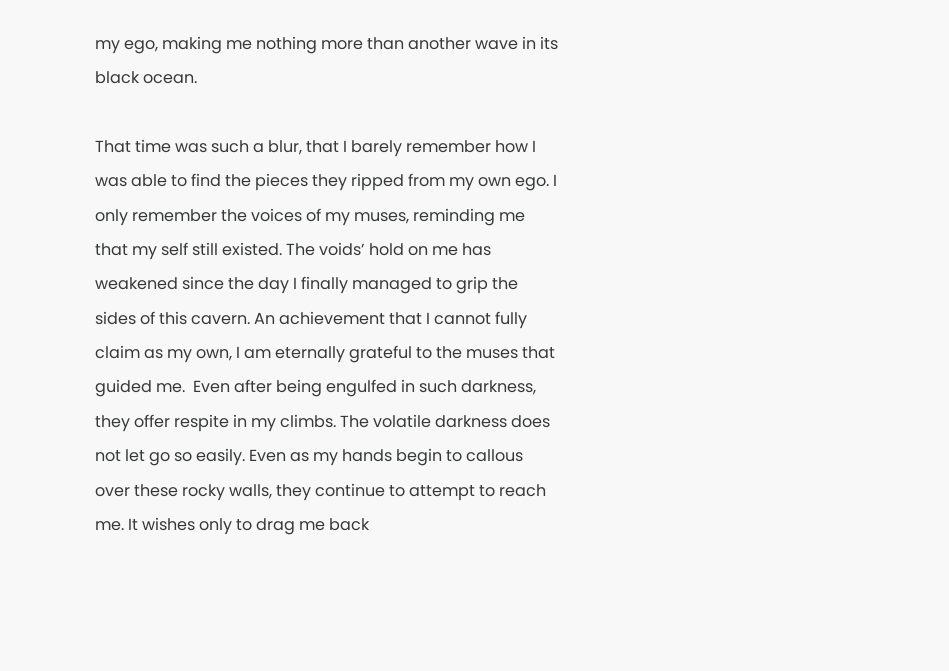my ego, making me nothing more than another wave in its black ocean.

That time was such a blur, that I barely remember how I was able to find the pieces they ripped from my own ego. I only remember the voices of my muses, reminding me that my self still existed. The voids’ hold on me has weakened since the day I finally managed to grip the sides of this cavern. An achievement that I cannot fully claim as my own, I am eternally grateful to the muses that guided me.  Even after being engulfed in such darkness, they offer respite in my climbs. The volatile darkness does not let go so easily. Even as my hands begin to callous over these rocky walls, they continue to attempt to reach me. It wishes only to drag me back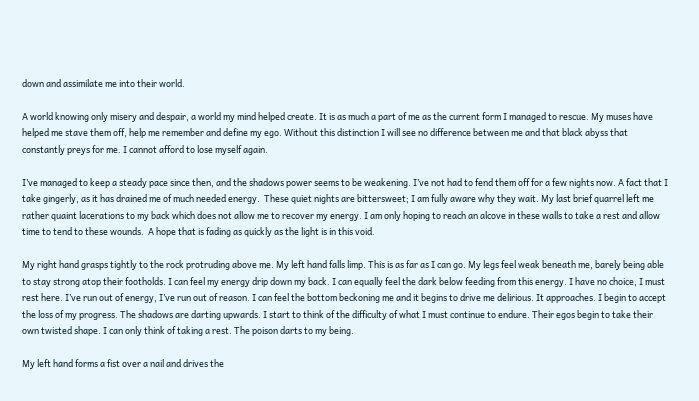down and assimilate me into their world.

A world knowing only misery and despair, a world my mind helped create. It is as much a part of me as the current form I managed to rescue. My muses have helped me stave them off, help me remember and define my ego. Without this distinction I will see no difference between me and that black abyss that constantly preys for me. I cannot afford to lose myself again.

I’ve managed to keep a steady pace since then, and the shadows power seems to be weakening. I’ve not had to fend them off for a few nights now. A fact that I take gingerly, as it has drained me of much needed energy.  These quiet nights are bittersweet; I am fully aware why they wait. My last brief quarrel left me rather quaint lacerations to my back which does not allow me to recover my energy. I am only hoping to reach an alcove in these walls to take a rest and allow time to tend to these wounds.  A hope that is fading as quickly as the light is in this void.

My right hand grasps tightly to the rock protruding above me. My left hand falls limp. This is as far as I can go. My legs feel weak beneath me, barely being able to stay strong atop their footholds. I can feel my energy drip down my back. I can equally feel the dark below feeding from this energy. I have no choice, I must rest here. I’ve run out of energy, I’ve run out of reason. I can feel the bottom beckoning me and it begins to drive me delirious. It approaches. I begin to accept the loss of my progress. The shadows are darting upwards. I start to think of the difficulty of what I must continue to endure. Their egos begin to take their own twisted shape. I can only think of taking a rest. The poison darts to my being.

My left hand forms a fist over a nail and drives the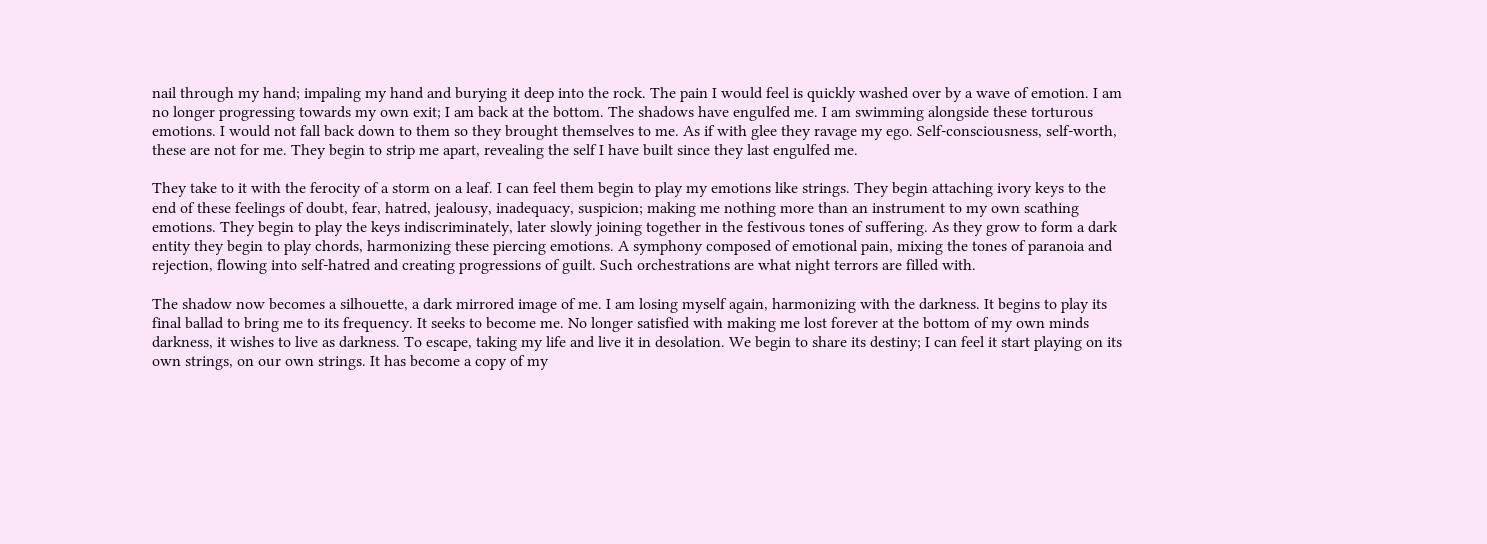nail through my hand; impaling my hand and burying it deep into the rock. The pain I would feel is quickly washed over by a wave of emotion. I am no longer progressing towards my own exit; I am back at the bottom. The shadows have engulfed me. I am swimming alongside these torturous emotions. I would not fall back down to them so they brought themselves to me. As if with glee they ravage my ego. Self-consciousness, self-worth, these are not for me. They begin to strip me apart, revealing the self I have built since they last engulfed me.

They take to it with the ferocity of a storm on a leaf. I can feel them begin to play my emotions like strings. They begin attaching ivory keys to the end of these feelings of doubt, fear, hatred, jealousy, inadequacy, suspicion; making me nothing more than an instrument to my own scathing emotions. They begin to play the keys indiscriminately, later slowly joining together in the festivous tones of suffering. As they grow to form a dark entity they begin to play chords, harmonizing these piercing emotions. A symphony composed of emotional pain, mixing the tones of paranoia and rejection, flowing into self-hatred and creating progressions of guilt. Such orchestrations are what night terrors are filled with.

The shadow now becomes a silhouette, a dark mirrored image of me. I am losing myself again, harmonizing with the darkness. It begins to play its final ballad to bring me to its frequency. It seeks to become me. No longer satisfied with making me lost forever at the bottom of my own minds darkness, it wishes to live as darkness. To escape, taking my life and live it in desolation. We begin to share its destiny; I can feel it start playing on its own strings, on our own strings. It has become a copy of my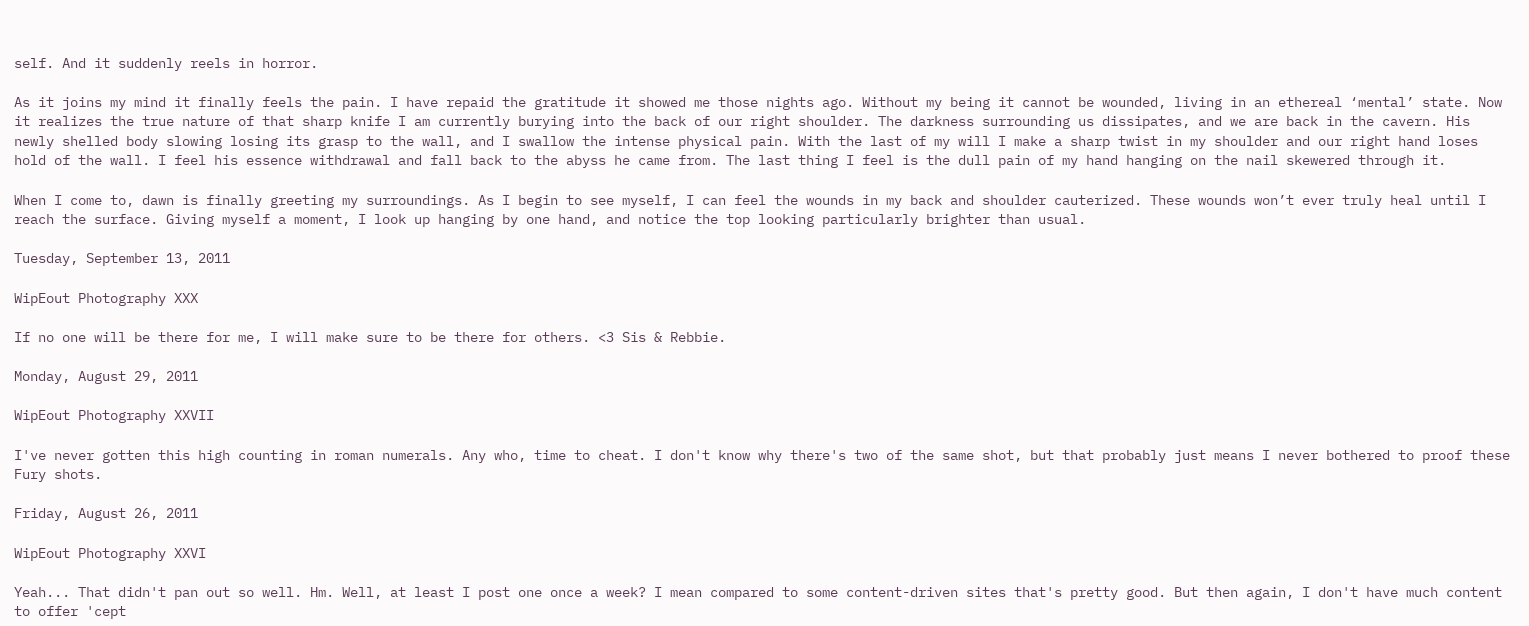self. And it suddenly reels in horror.

As it joins my mind it finally feels the pain. I have repaid the gratitude it showed me those nights ago. Without my being it cannot be wounded, living in an ethereal ‘mental’ state. Now it realizes the true nature of that sharp knife I am currently burying into the back of our right shoulder. The darkness surrounding us dissipates, and we are back in the cavern. His newly shelled body slowing losing its grasp to the wall, and I swallow the intense physical pain. With the last of my will I make a sharp twist in my shoulder and our right hand loses hold of the wall. I feel his essence withdrawal and fall back to the abyss he came from. The last thing I feel is the dull pain of my hand hanging on the nail skewered through it.

When I come to, dawn is finally greeting my surroundings. As I begin to see myself, I can feel the wounds in my back and shoulder cauterized. These wounds won’t ever truly heal until I reach the surface. Giving myself a moment, I look up hanging by one hand, and notice the top looking particularly brighter than usual.

Tuesday, September 13, 2011

WipEout Photography XXX

If no one will be there for me, I will make sure to be there for others. <3 Sis & Rebbie.

Monday, August 29, 2011

WipEout Photography XXVII

I've never gotten this high counting in roman numerals. Any who, time to cheat. I don't know why there's two of the same shot, but that probably just means I never bothered to proof these Fury shots.

Friday, August 26, 2011

WipEout Photography XXVI

Yeah... That didn't pan out so well. Hm. Well, at least I post one once a week? I mean compared to some content-driven sites that's pretty good. But then again, I don't have much content to offer 'cept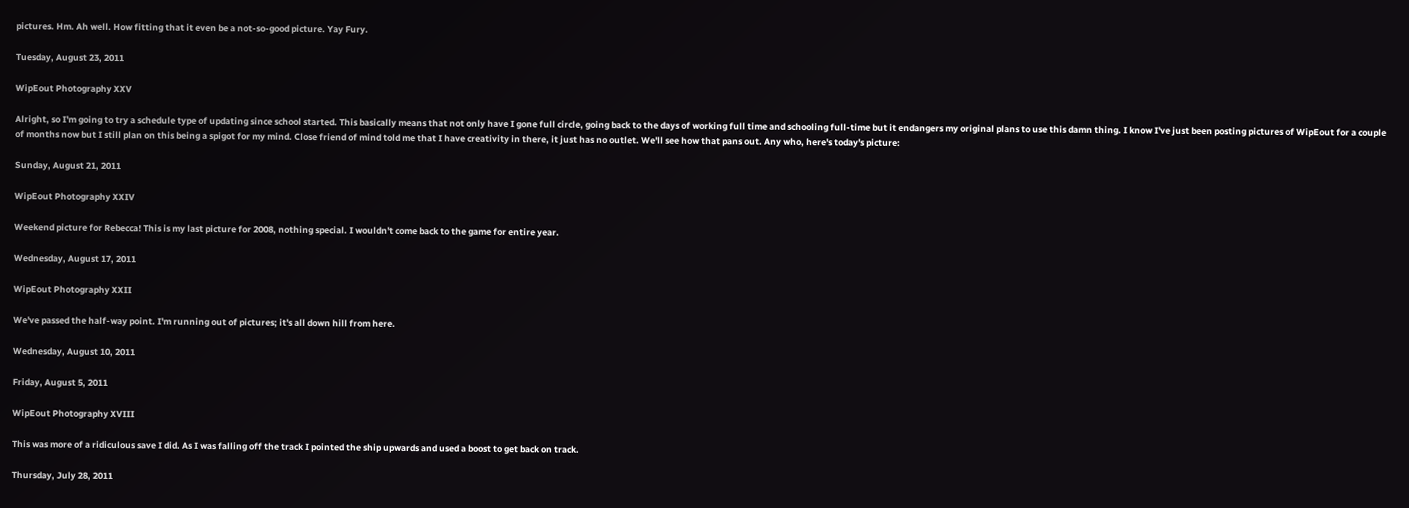pictures. Hm. Ah well. How fitting that it even be a not-so-good picture. Yay Fury.

Tuesday, August 23, 2011

WipEout Photography XXV

Alright, so I'm going to try a schedule type of updating since school started. This basically means that not only have I gone full circle, going back to the days of working full time and schooling full-time but it endangers my original plans to use this damn thing. I know I've just been posting pictures of WipEout for a couple of months now but I still plan on this being a spigot for my mind. Close friend of mind told me that I have creativity in there, it just has no outlet. We'll see how that pans out. Any who, here's today's picture:

Sunday, August 21, 2011

WipEout Photography XXIV

Weekend picture for Rebecca! This is my last picture for 2008, nothing special. I wouldn't come back to the game for entire year.

Wednesday, August 17, 2011

WipEout Photography XXII

We've passed the half-way point. I'm running out of pictures; it's all down hill from here.

Wednesday, August 10, 2011

Friday, August 5, 2011

WipEout Photography XVIII

This was more of a ridiculous save I did. As I was falling off the track I pointed the ship upwards and used a boost to get back on track.

Thursday, July 28, 2011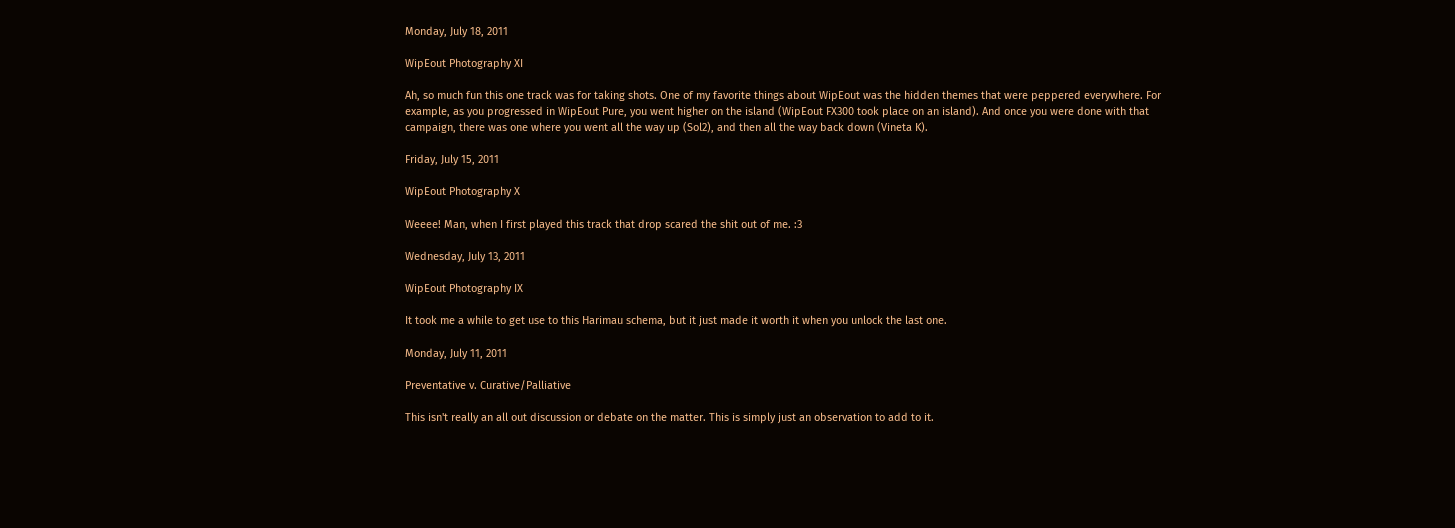Monday, July 18, 2011

WipEout Photography XI

Ah, so much fun this one track was for taking shots. One of my favorite things about WipEout was the hidden themes that were peppered everywhere. For example, as you progressed in WipEout Pure, you went higher on the island (WipEout FX300 took place on an island). And once you were done with that campaign, there was one where you went all the way up (Sol2), and then all the way back down (Vineta K).

Friday, July 15, 2011

WipEout Photography X

Weeee! Man, when I first played this track that drop scared the shit out of me. :3

Wednesday, July 13, 2011

WipEout Photography IX

It took me a while to get use to this Harimau schema, but it just made it worth it when you unlock the last one.

Monday, July 11, 2011

Preventative v. Curative/Palliative

This isn't really an all out discussion or debate on the matter. This is simply just an observation to add to it.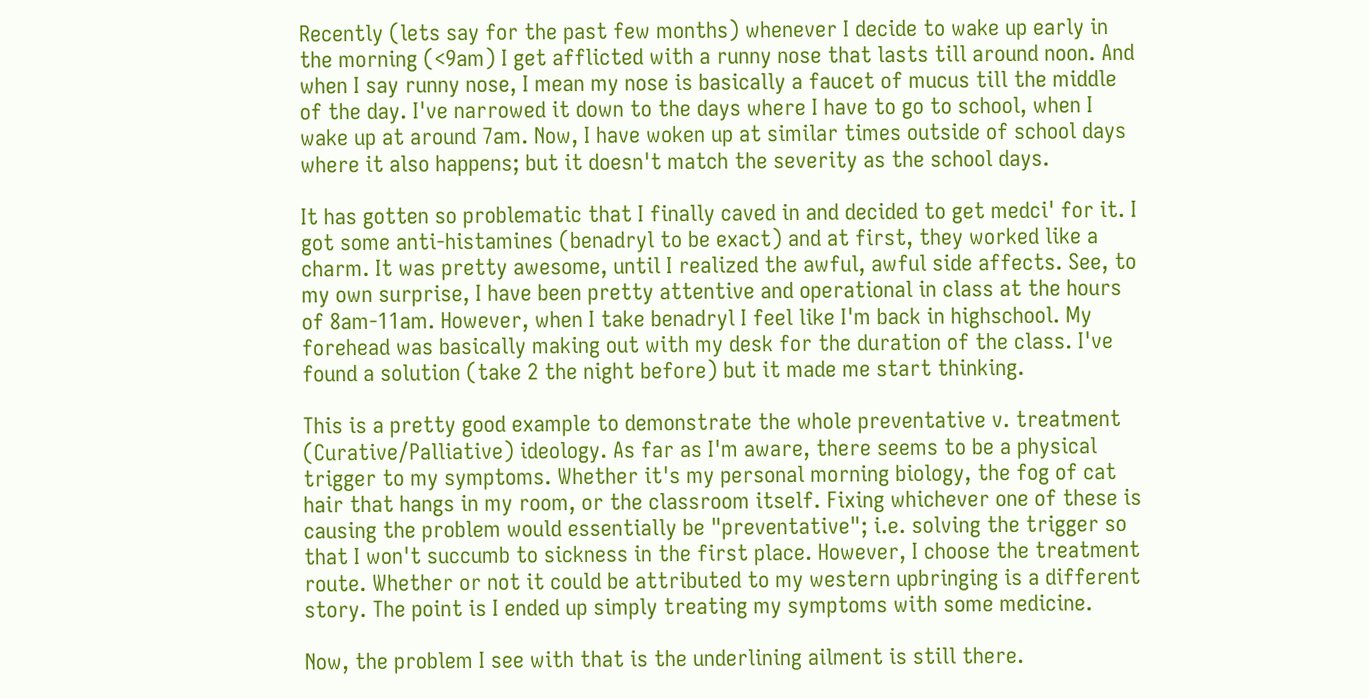Recently (lets say for the past few months) whenever I decide to wake up early in the morning (<9am) I get afflicted with a runny nose that lasts till around noon. And when I say runny nose, I mean my nose is basically a faucet of mucus till the middle of the day. I've narrowed it down to the days where I have to go to school, when I wake up at around 7am. Now, I have woken up at similar times outside of school days where it also happens; but it doesn't match the severity as the school days.

It has gotten so problematic that I finally caved in and decided to get medci' for it. I got some anti-histamines (benadryl to be exact) and at first, they worked like a charm. It was pretty awesome, until I realized the awful, awful side affects. See, to my own surprise, I have been pretty attentive and operational in class at the hours of 8am-11am. However, when I take benadryl I feel like I'm back in highschool. My forehead was basically making out with my desk for the duration of the class. I've found a solution (take 2 the night before) but it made me start thinking.

This is a pretty good example to demonstrate the whole preventative v. treatment (Curative/Palliative) ideology. As far as I'm aware, there seems to be a physical trigger to my symptoms. Whether it's my personal morning biology, the fog of cat hair that hangs in my room, or the classroom itself. Fixing whichever one of these is causing the problem would essentially be "preventative"; i.e. solving the trigger so that I won't succumb to sickness in the first place. However, I choose the treatment route. Whether or not it could be attributed to my western upbringing is a different story. The point is I ended up simply treating my symptoms with some medicine.

Now, the problem I see with that is the underlining ailment is still there.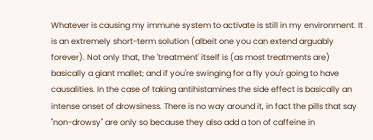Whatever is causing my immune system to activate is still in my environment. It is an extremely short-term solution (albeit one you can extend arguably forever). Not only that, the 'treatment' itself is (as most treatments are) basically a giant mallet; and if you're swinging for a fly you'r going to have causalities. In the case of taking antihistamines the side effect is basically an intense onset of drowsiness. There is no way around it, in fact the pills that say "non-drowsy" are only so because they also add a ton of caffeine in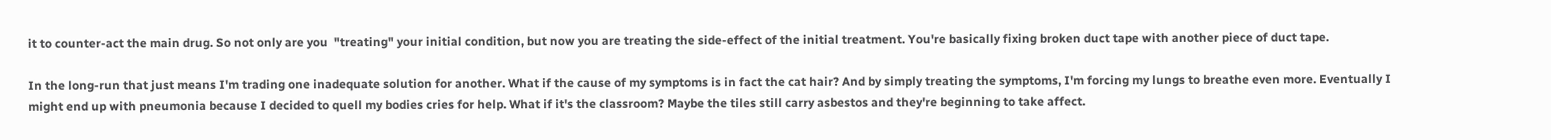it to counter-act the main drug. So not only are you  "treating" your initial condition, but now you are treating the side-effect of the initial treatment. You're basically fixing broken duct tape with another piece of duct tape.

In the long-run that just means I'm trading one inadequate solution for another. What if the cause of my symptoms is in fact the cat hair? And by simply treating the symptoms, I'm forcing my lungs to breathe even more. Eventually I might end up with pneumonia because I decided to quell my bodies cries for help. What if it's the classroom? Maybe the tiles still carry asbestos and they're beginning to take affect.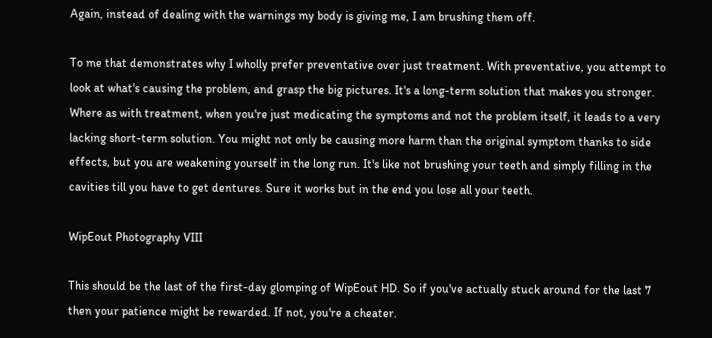Again, instead of dealing with the warnings my body is giving me, I am brushing them off.

To me that demonstrates why I wholly prefer preventative over just treatment. With preventative, you attempt to look at what's causing the problem, and grasp the big pictures. It's a long-term solution that makes you stronger. Where as with treatment, when you're just medicating the symptoms and not the problem itself, it leads to a very lacking short-term solution. You might not only be causing more harm than the original symptom thanks to side effects, but you are weakening yourself in the long run. It's like not brushing your teeth and simply filling in the cavities till you have to get dentures. Sure it works but in the end you lose all your teeth.

WipEout Photography VIII

This should be the last of the first-day glomping of WipEout HD. So if you've actually stuck around for the last 7 then your patience might be rewarded. If not, you're a cheater.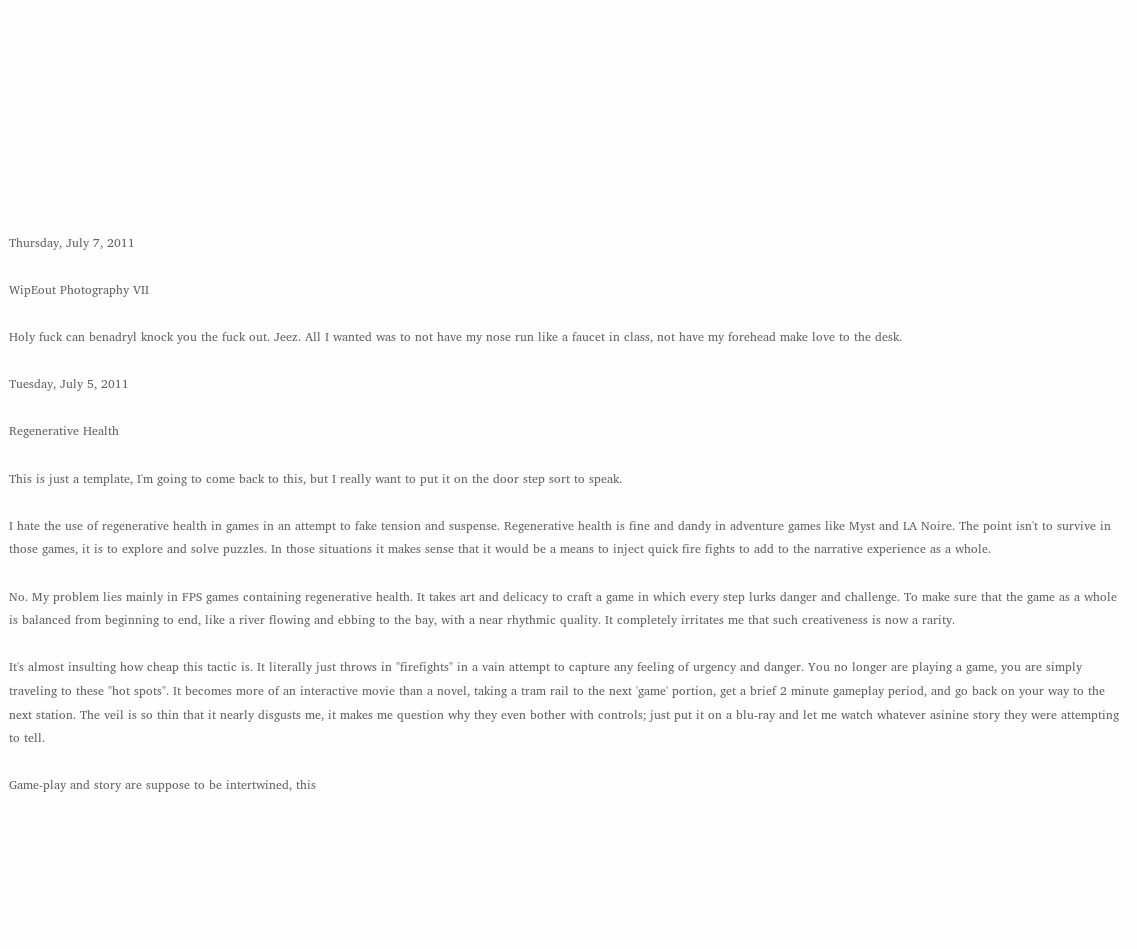Thursday, July 7, 2011

WipEout Photography VII

Holy fuck can benadryl knock you the fuck out. Jeez. All I wanted was to not have my nose run like a faucet in class, not have my forehead make love to the desk.

Tuesday, July 5, 2011

Regenerative Health

This is just a template, I'm going to come back to this, but I really want to put it on the door step sort to speak.

I hate the use of regenerative health in games in an attempt to fake tension and suspense. Regenerative health is fine and dandy in adventure games like Myst and LA Noire. The point isn't to survive in those games, it is to explore and solve puzzles. In those situations it makes sense that it would be a means to inject quick fire fights to add to the narrative experience as a whole.

No. My problem lies mainly in FPS games containing regenerative health. It takes art and delicacy to craft a game in which every step lurks danger and challenge. To make sure that the game as a whole is balanced from beginning to end, like a river flowing and ebbing to the bay, with a near rhythmic quality. It completely irritates me that such creativeness is now a rarity.

It's almost insulting how cheap this tactic is. It literally just throws in "firefights" in a vain attempt to capture any feeling of urgency and danger. You no longer are playing a game, you are simply traveling to these "hot spots". It becomes more of an interactive movie than a novel, taking a tram rail to the next 'game' portion, get a brief 2 minute gameplay period, and go back on your way to the next station. The veil is so thin that it nearly disgusts me, it makes me question why they even bother with controls; just put it on a blu-ray and let me watch whatever asinine story they were attempting to tell.

Game-play and story are suppose to be intertwined, this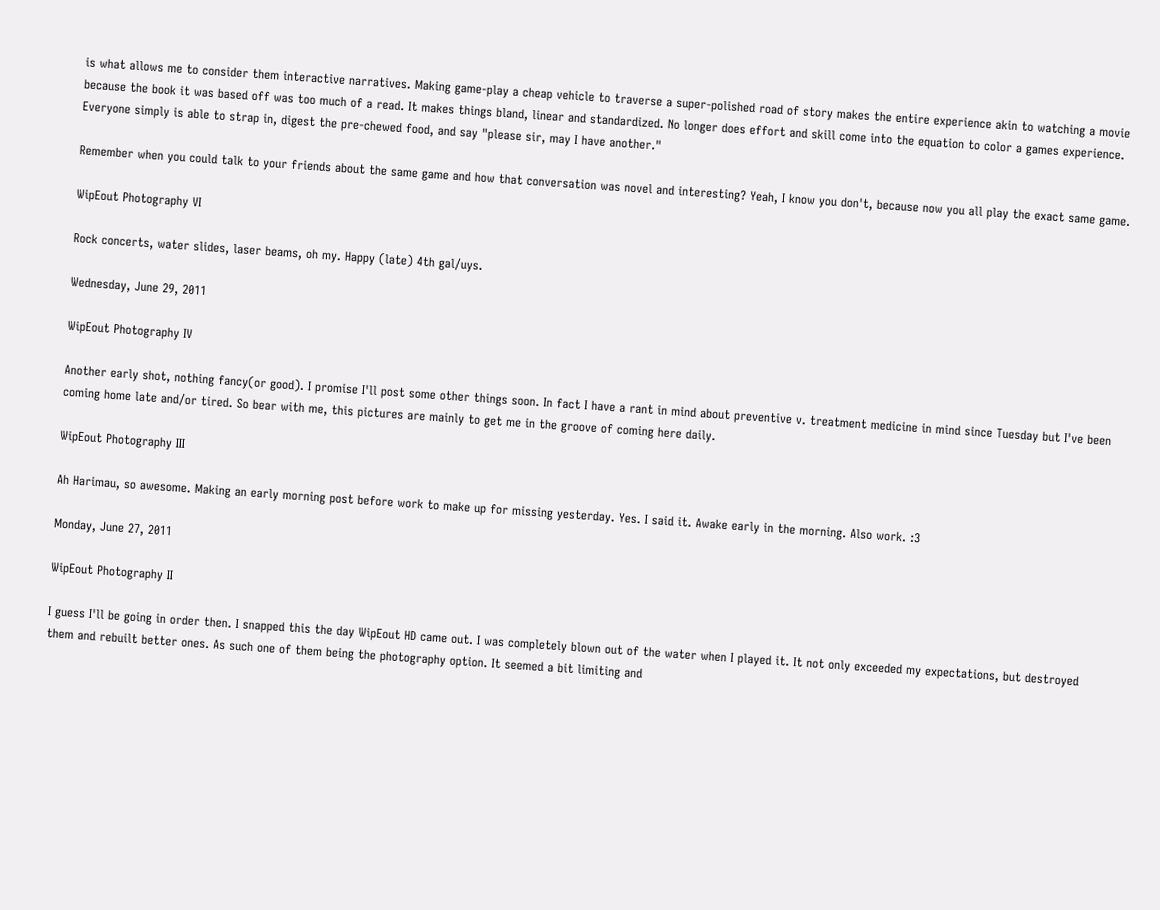is what allows me to consider them interactive narratives. Making game-play a cheap vehicle to traverse a super-polished road of story makes the entire experience akin to watching a movie because the book it was based off was too much of a read. It makes things bland, linear and standardized. No longer does effort and skill come into the equation to color a games experience. Everyone simply is able to strap in, digest the pre-chewed food, and say "please sir, may I have another."

Remember when you could talk to your friends about the same game and how that conversation was novel and interesting? Yeah, I know you don't, because now you all play the exact same game.

WipEout Photography VI

Rock concerts, water slides, laser beams, oh my. Happy (late) 4th gal/uys.

Wednesday, June 29, 2011

WipEout Photography IV

Another early shot, nothing fancy(or good). I promise I'll post some other things soon. In fact I have a rant in mind about preventive v. treatment medicine in mind since Tuesday but I've been coming home late and/or tired. So bear with me, this pictures are mainly to get me in the groove of coming here daily.

WipEout Photography III

Ah Harimau, so awesome. Making an early morning post before work to make up for missing yesterday. Yes. I said it. Awake early in the morning. Also work. :3

Monday, June 27, 2011

WipEout Photography II

I guess I'll be going in order then. I snapped this the day WipEout HD came out. I was completely blown out of the water when I played it. It not only exceeded my expectations, but destroyed them and rebuilt better ones. As such one of them being the photography option. It seemed a bit limiting and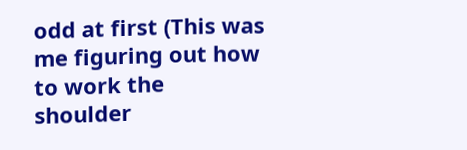odd at first (This was me figuring out how to work the shoulder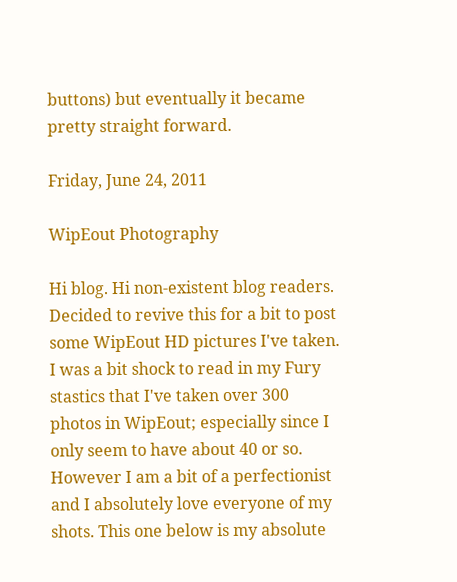buttons) but eventually it became pretty straight forward.

Friday, June 24, 2011

WipEout Photography

Hi blog. Hi non-existent blog readers. Decided to revive this for a bit to post some WipEout HD pictures I've taken. I was a bit shock to read in my Fury stastics that I've taken over 300 photos in WipEout; especially since I only seem to have about 40 or so. However I am a bit of a perfectionist and I absolutely love everyone of my shots. This one below is my absolute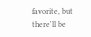favorite, but there'll be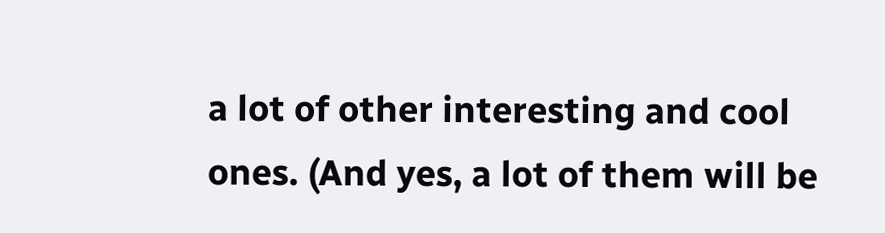a lot of other interesting and cool ones. (And yes, a lot of them will be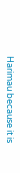Harimau because it is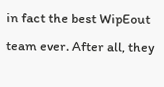in fact the best WipEout team ever. After all, they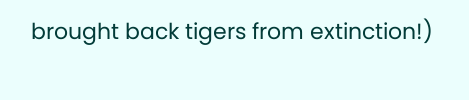brought back tigers from extinction!)